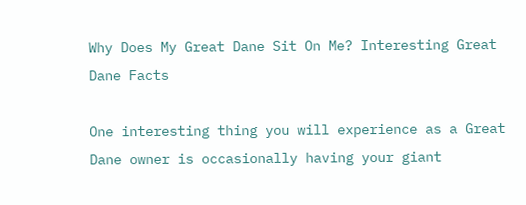Why Does My Great Dane Sit On Me? Interesting Great Dane Facts

One interesting thing you will experience as a Great Dane owner is occasionally having your giant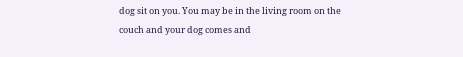dog sit on you. You may be in the living room on the couch and your dog comes and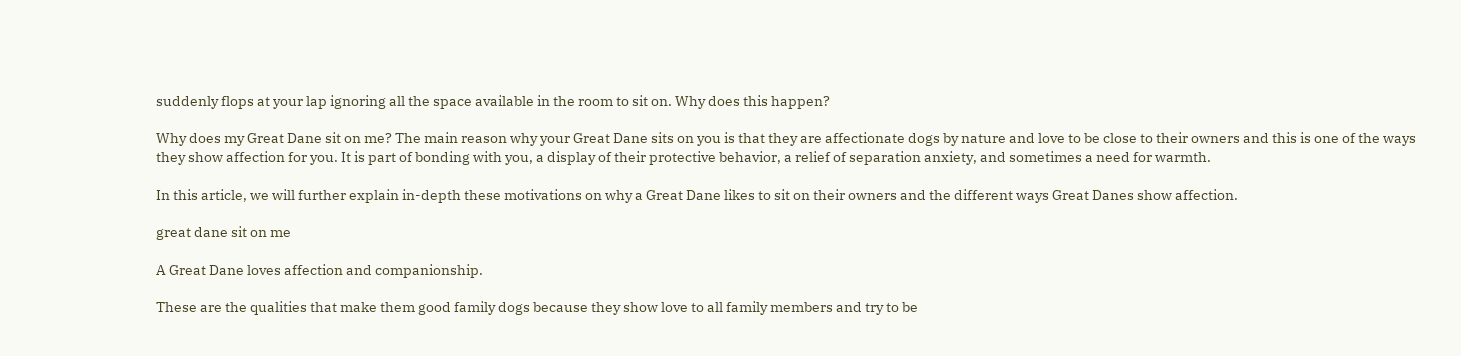suddenly flops at your lap ignoring all the space available in the room to sit on. Why does this happen?

Why does my Great Dane sit on me? The main reason why your Great Dane sits on you is that they are affectionate dogs by nature and love to be close to their owners and this is one of the ways they show affection for you. It is part of bonding with you, a display of their protective behavior, a relief of separation anxiety, and sometimes a need for warmth.

In this article, we will further explain in-depth these motivations on why a Great Dane likes to sit on their owners and the different ways Great Danes show affection.

great dane sit on me

A Great Dane loves affection and companionship.

These are the qualities that make them good family dogs because they show love to all family members and try to be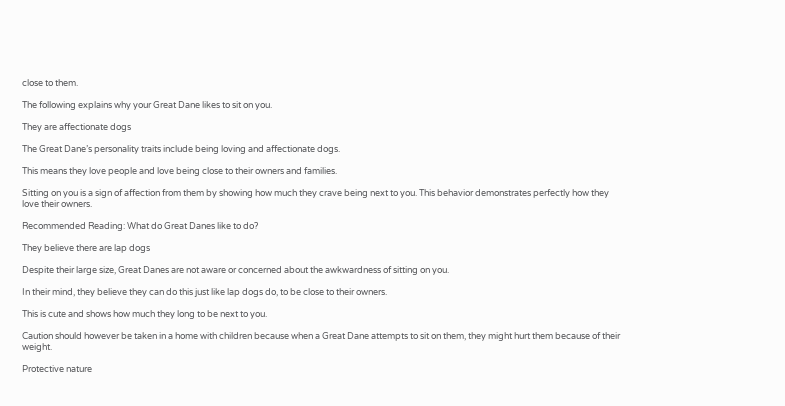close to them.

The following explains why your Great Dane likes to sit on you.

They are affectionate dogs

The Great Dane’s personality traits include being loving and affectionate dogs.

This means they love people and love being close to their owners and families.

Sitting on you is a sign of affection from them by showing how much they crave being next to you. This behavior demonstrates perfectly how they love their owners.

Recommended Reading: What do Great Danes like to do?

They believe there are lap dogs

Despite their large size, Great Danes are not aware or concerned about the awkwardness of sitting on you.

In their mind, they believe they can do this just like lap dogs do, to be close to their owners.

This is cute and shows how much they long to be next to you.

Caution should however be taken in a home with children because when a Great Dane attempts to sit on them, they might hurt them because of their weight.

Protective nature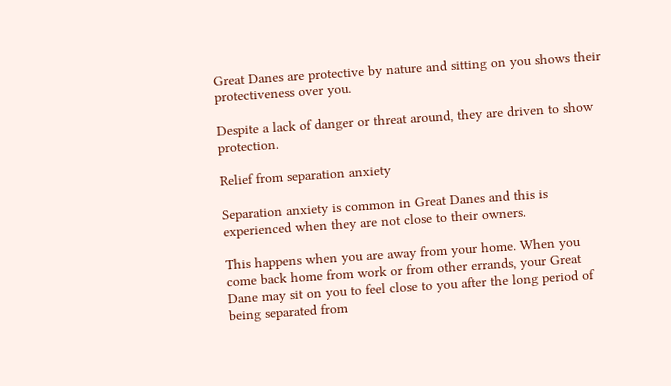Great Danes are protective by nature and sitting on you shows their protectiveness over you.

Despite a lack of danger or threat around, they are driven to show protection.

Relief from separation anxiety

Separation anxiety is common in Great Danes and this is experienced when they are not close to their owners.

This happens when you are away from your home. When you come back home from work or from other errands, your Great Dane may sit on you to feel close to you after the long period of being separated from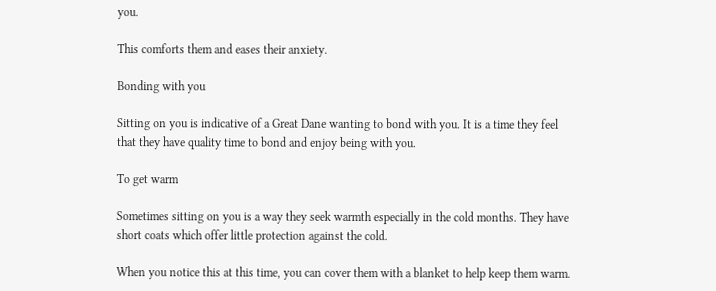you.

This comforts them and eases their anxiety.

Bonding with you

Sitting on you is indicative of a Great Dane wanting to bond with you. It is a time they feel that they have quality time to bond and enjoy being with you.

To get warm

Sometimes sitting on you is a way they seek warmth especially in the cold months. They have short coats which offer little protection against the cold.

When you notice this at this time, you can cover them with a blanket to help keep them warm.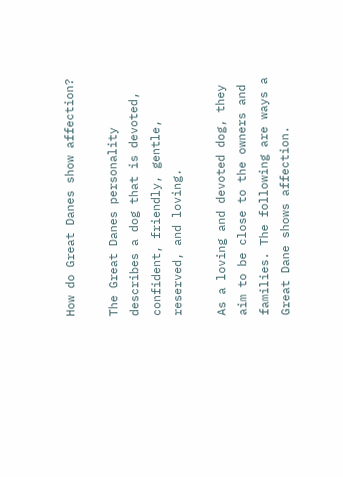How do Great Danes show affection?

The Great Danes personality describes a dog that is devoted, confident, friendly, gentle, reserved, and loving.

As a loving and devoted dog, they aim to be close to the owners and families. The following are ways a Great Dane shows affection.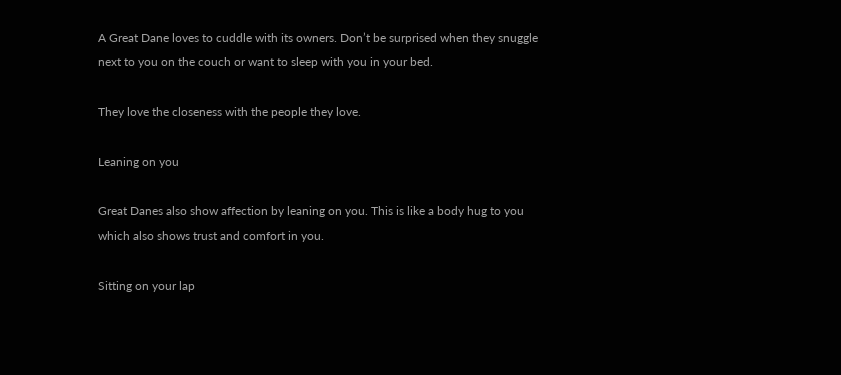A Great Dane loves to cuddle with its owners. Don’t be surprised when they snuggle next to you on the couch or want to sleep with you in your bed.

They love the closeness with the people they love.

Leaning on you

Great Danes also show affection by leaning on you. This is like a body hug to you which also shows trust and comfort in you.

Sitting on your lap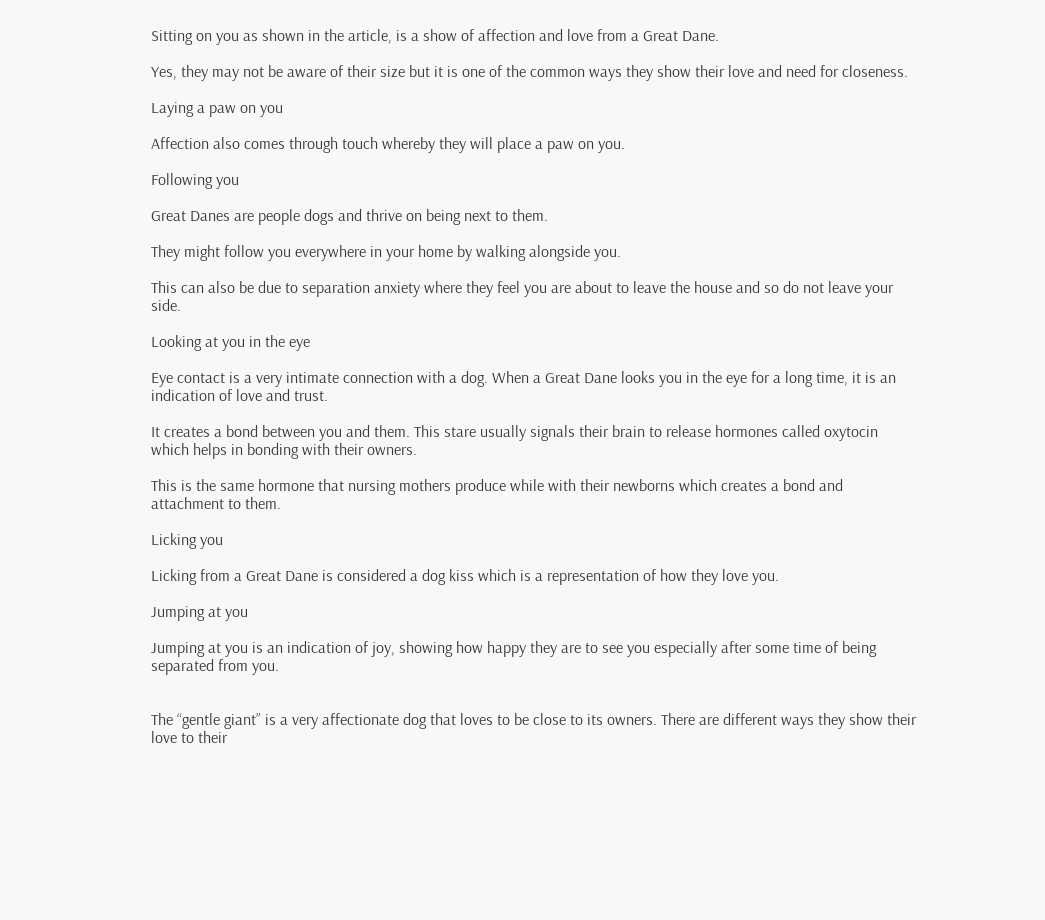Sitting on you as shown in the article, is a show of affection and love from a Great Dane.

Yes, they may not be aware of their size but it is one of the common ways they show their love and need for closeness.

Laying a paw on you

Affection also comes through touch whereby they will place a paw on you.

Following you

Great Danes are people dogs and thrive on being next to them.

They might follow you everywhere in your home by walking alongside you.

This can also be due to separation anxiety where they feel you are about to leave the house and so do not leave your side.

Looking at you in the eye

Eye contact is a very intimate connection with a dog. When a Great Dane looks you in the eye for a long time, it is an indication of love and trust.

It creates a bond between you and them. This stare usually signals their brain to release hormones called oxytocin which helps in bonding with their owners.

This is the same hormone that nursing mothers produce while with their newborns which creates a bond and attachment to them.

Licking you

Licking from a Great Dane is considered a dog kiss which is a representation of how they love you.

Jumping at you

Jumping at you is an indication of joy, showing how happy they are to see you especially after some time of being separated from you.


The “gentle giant” is a very affectionate dog that loves to be close to its owners. There are different ways they show their love to their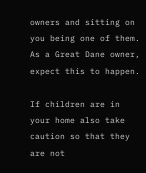owners and sitting on you being one of them. As a Great Dane owner, expect this to happen.

If children are in your home also take caution so that they are not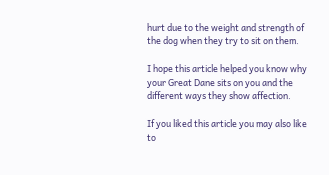hurt due to the weight and strength of the dog when they try to sit on them.

I hope this article helped you know why your Great Dane sits on you and the different ways they show affection.

If you liked this article you may also like to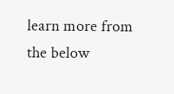learn more from the below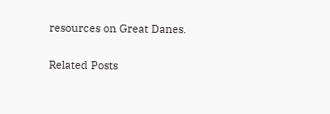resources on Great Danes.

Related Posts